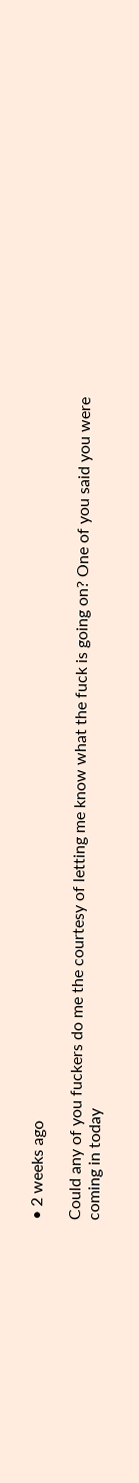• 2 weeks ago

Could any of you fuckers do me the courtesy of letting me know what the fuck is going on? One of you said you were coming in today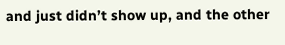and just didn’t show up, and the other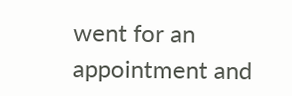went for an appointment and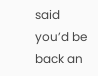said you’d be back an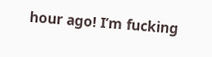hour ago! I’m fucking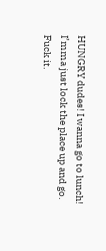HUNGRY dudes! I wanna go to lunch! I’mma just lock the place up and go. Fuck it.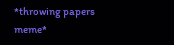*throwing papers meme*